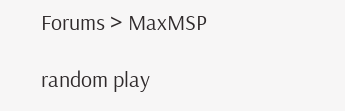Forums > MaxMSP

random play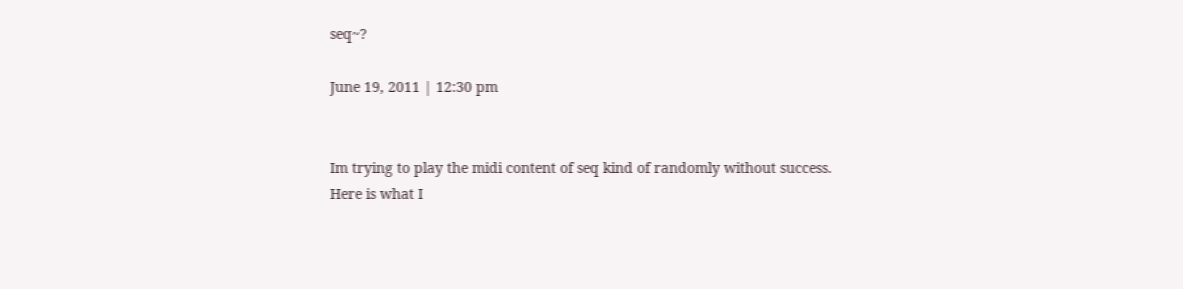seq~?

June 19, 2011 | 12:30 pm


Im trying to play the midi content of seq kind of randomly without success.
Here is what I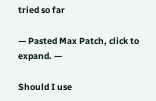tried so far

— Pasted Max Patch, click to expand. —

Should I use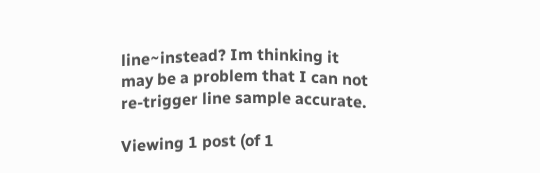line~instead? Im thinking it may be a problem that I can not re-trigger line sample accurate.

Viewing 1 post (of 1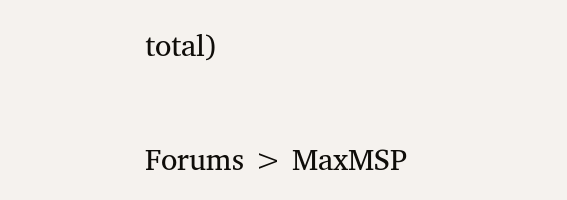total)

Forums > MaxMSP